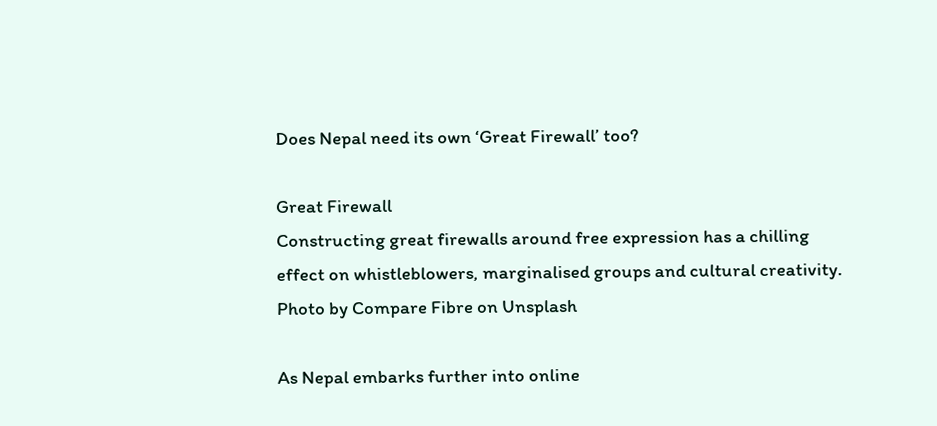Does Nepal need its own ‘Great Firewall’ too?

Great Firewall
Constructing great firewalls around free expression has a chilling effect on whistleblowers, marginalised groups and cultural creativity. Photo by Compare Fibre on Unsplash

As Nepal embarks further into online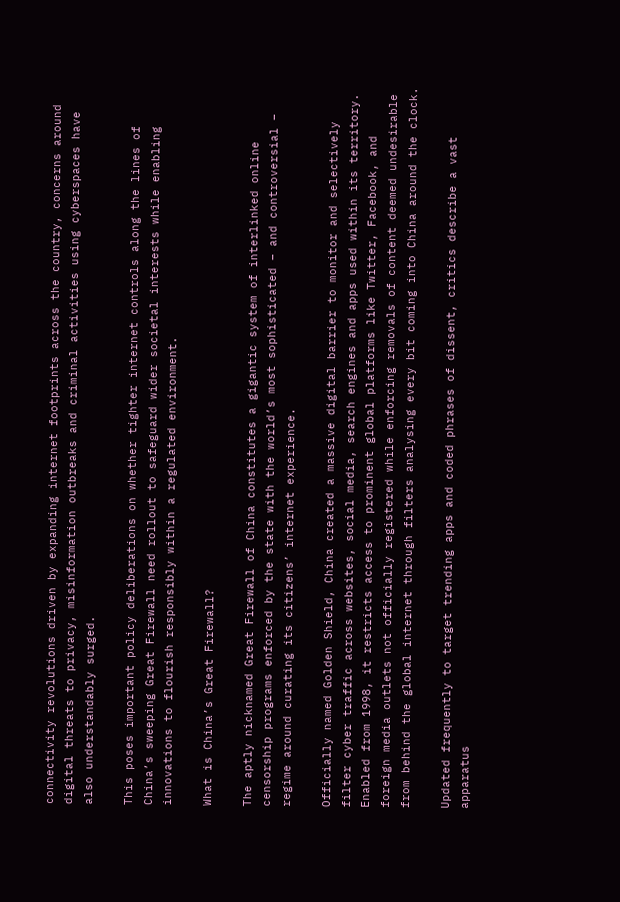connectivity revolutions driven by expanding internet footprints across the country, concerns around digital threats to privacy, misinformation outbreaks and criminal activities using cyberspaces have also understandably surged.

This poses important policy deliberations on whether tighter internet controls along the lines of China’s sweeping Great Firewall need rollout to safeguard wider societal interests while enabling innovations to flourish responsibly within a regulated environment.

What is China’s Great Firewall?

The aptly nicknamed Great Firewall of China constitutes a gigantic system of interlinked online censorship programs enforced by the state with the world’s most sophisticated – and controversial – regime around curating its citizens’ internet experience.

Officially named Golden Shield, China created a massive digital barrier to monitor and selectively filter cyber traffic across websites, social media, search engines and apps used within its territory. Enabled from 1998, it restricts access to prominent global platforms like Twitter, Facebook, and foreign media outlets not officially registered while enforcing removals of content deemed undesirable from behind the global internet through filters analysing every bit coming into China around the clock.

Updated frequently to target trending apps and coded phrases of dissent, critics describe a vast apparatus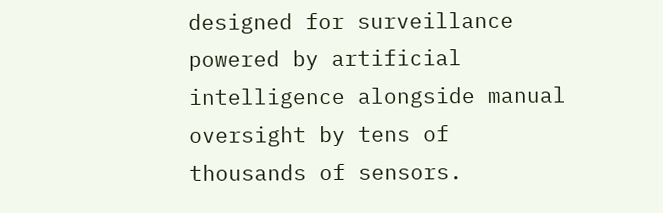designed for surveillance powered by artificial intelligence alongside manual oversight by tens of thousands of sensors.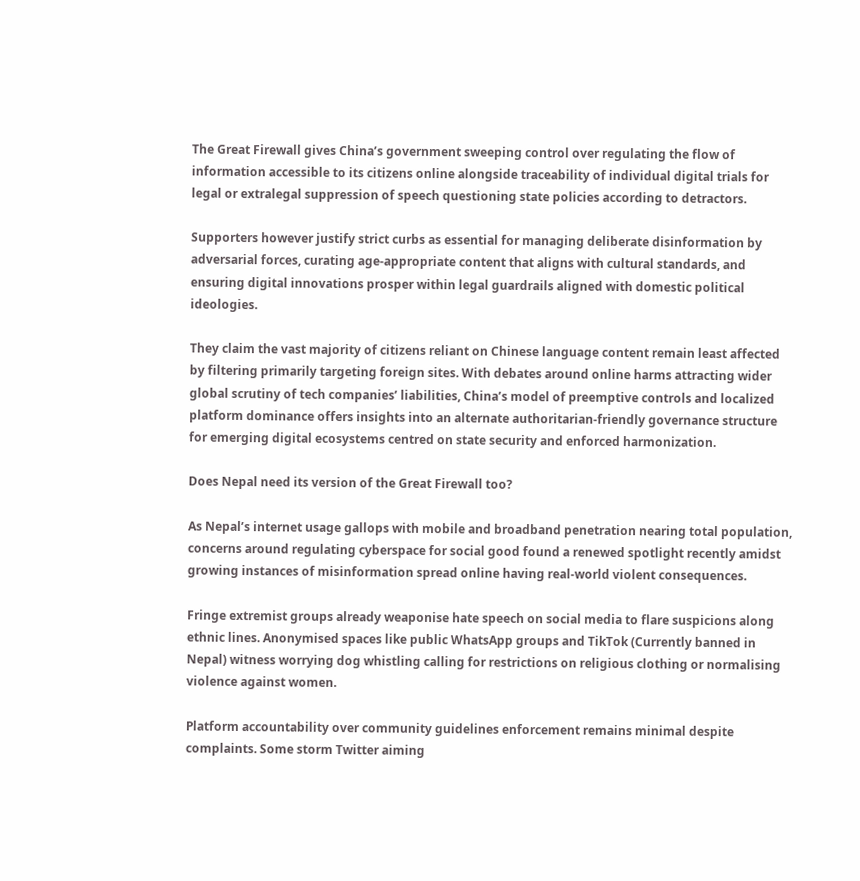The Great Firewall gives China’s government sweeping control over regulating the flow of information accessible to its citizens online alongside traceability of individual digital trials for legal or extralegal suppression of speech questioning state policies according to detractors.

Supporters however justify strict curbs as essential for managing deliberate disinformation by adversarial forces, curating age-appropriate content that aligns with cultural standards, and ensuring digital innovations prosper within legal guardrails aligned with domestic political ideologies.

They claim the vast majority of citizens reliant on Chinese language content remain least affected by filtering primarily targeting foreign sites. With debates around online harms attracting wider global scrutiny of tech companies’ liabilities, China’s model of preemptive controls and localized platform dominance offers insights into an alternate authoritarian-friendly governance structure for emerging digital ecosystems centred on state security and enforced harmonization.

Does Nepal need its version of the Great Firewall too?

As Nepal’s internet usage gallops with mobile and broadband penetration nearing total population, concerns around regulating cyberspace for social good found a renewed spotlight recently amidst growing instances of misinformation spread online having real-world violent consequences.

Fringe extremist groups already weaponise hate speech on social media to flare suspicions along ethnic lines. Anonymised spaces like public WhatsApp groups and TikTok (Currently banned in Nepal) witness worrying dog whistling calling for restrictions on religious clothing or normalising violence against women.

Platform accountability over community guidelines enforcement remains minimal despite complaints. Some storm Twitter aiming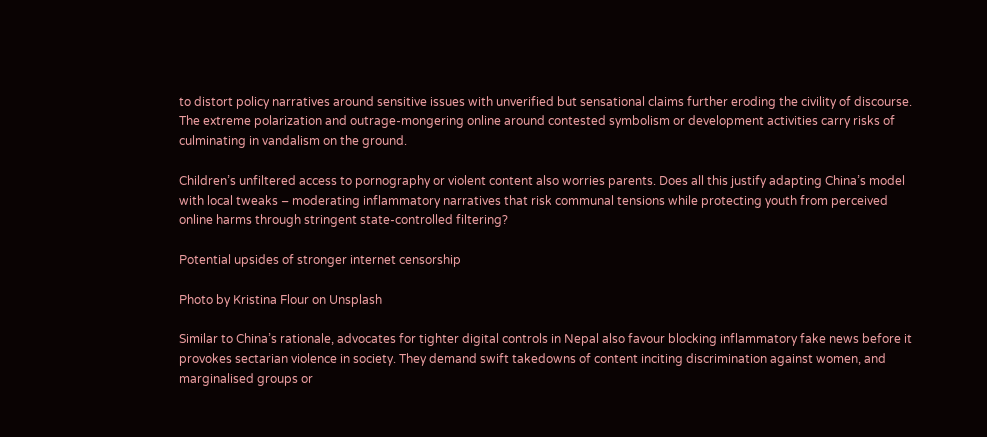to distort policy narratives around sensitive issues with unverified but sensational claims further eroding the civility of discourse. The extreme polarization and outrage-mongering online around contested symbolism or development activities carry risks of culminating in vandalism on the ground.

Children’s unfiltered access to pornography or violent content also worries parents. Does all this justify adapting China’s model with local tweaks – moderating inflammatory narratives that risk communal tensions while protecting youth from perceived online harms through stringent state-controlled filtering?

Potential upsides of stronger internet censorship

Photo by Kristina Flour on Unsplash

Similar to China’s rationale, advocates for tighter digital controls in Nepal also favour blocking inflammatory fake news before it provokes sectarian violence in society. They demand swift takedowns of content inciting discrimination against women, and marginalised groups or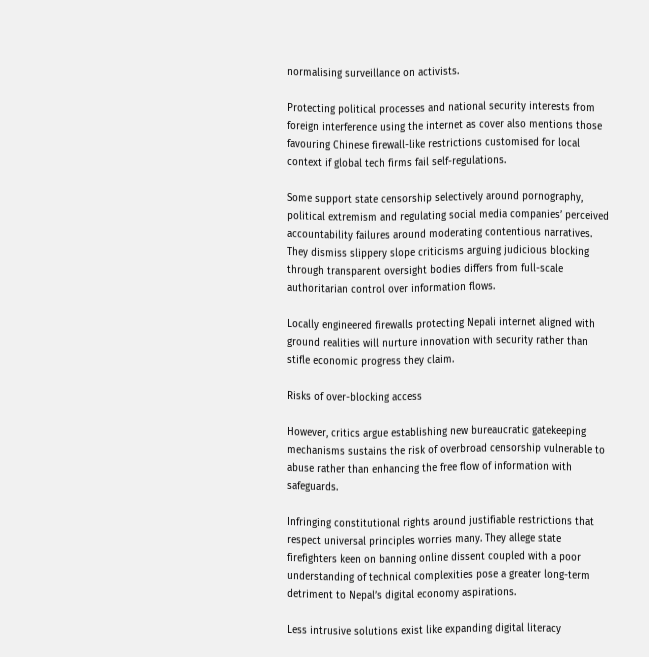normalising surveillance on activists.

Protecting political processes and national security interests from foreign interference using the internet as cover also mentions those favouring Chinese firewall-like restrictions customised for local context if global tech firms fail self-regulations.

Some support state censorship selectively around pornography, political extremism and regulating social media companies’ perceived accountability failures around moderating contentious narratives. They dismiss slippery slope criticisms arguing judicious blocking through transparent oversight bodies differs from full-scale authoritarian control over information flows.

Locally engineered firewalls protecting Nepali internet aligned with ground realities will nurture innovation with security rather than stifle economic progress they claim.

Risks of over-blocking access

However, critics argue establishing new bureaucratic gatekeeping mechanisms sustains the risk of overbroad censorship vulnerable to abuse rather than enhancing the free flow of information with safeguards.

Infringing constitutional rights around justifiable restrictions that respect universal principles worries many. They allege state firefighters keen on banning online dissent coupled with a poor understanding of technical complexities pose a greater long-term detriment to Nepal’s digital economy aspirations.

Less intrusive solutions exist like expanding digital literacy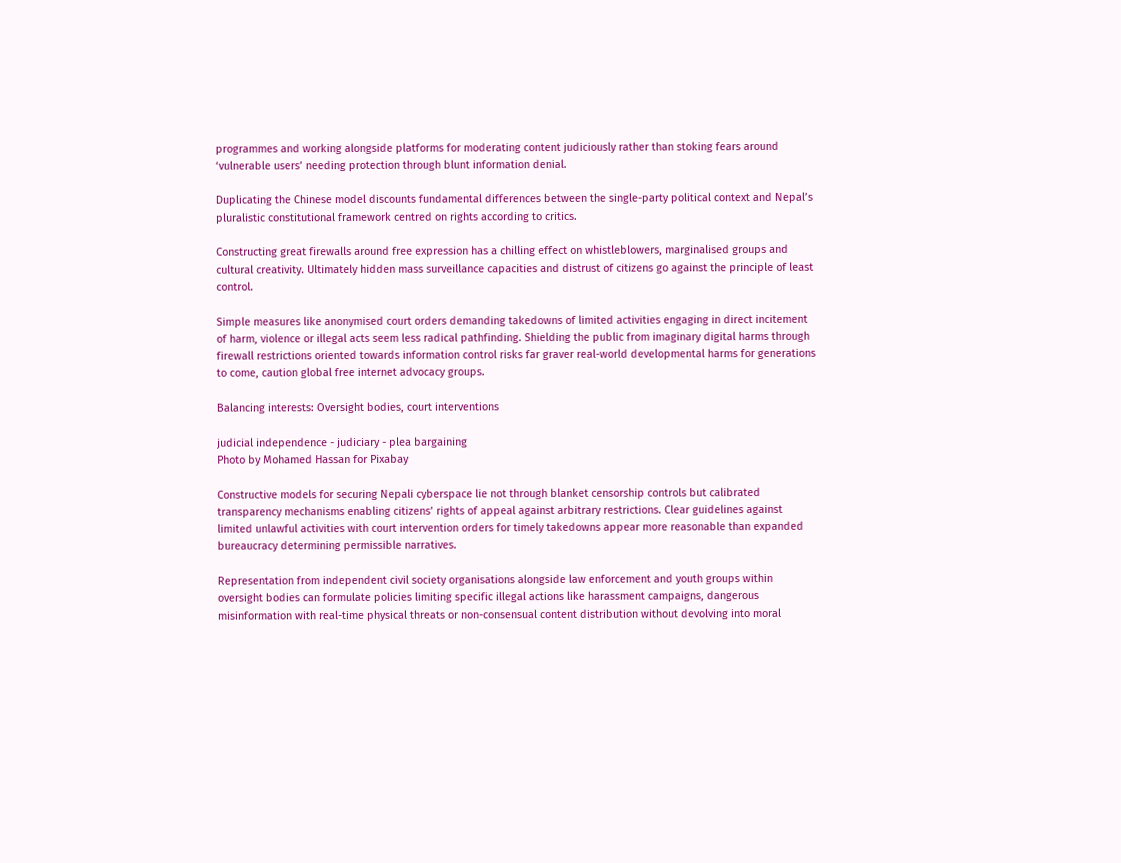programmes and working alongside platforms for moderating content judiciously rather than stoking fears around ‘vulnerable users’ needing protection through blunt information denial.

Duplicating the Chinese model discounts fundamental differences between the single-party political context and Nepal’s pluralistic constitutional framework centred on rights according to critics.

Constructing great firewalls around free expression has a chilling effect on whistleblowers, marginalised groups and cultural creativity. Ultimately hidden mass surveillance capacities and distrust of citizens go against the principle of least control.

Simple measures like anonymised court orders demanding takedowns of limited activities engaging in direct incitement of harm, violence or illegal acts seem less radical pathfinding. Shielding the public from imaginary digital harms through firewall restrictions oriented towards information control risks far graver real-world developmental harms for generations to come, caution global free internet advocacy groups.

Balancing interests: Oversight bodies, court interventions

judicial independence - judiciary - plea bargaining
Photo by Mohamed Hassan for Pixabay

Constructive models for securing Nepali cyberspace lie not through blanket censorship controls but calibrated transparency mechanisms enabling citizens’ rights of appeal against arbitrary restrictions. Clear guidelines against limited unlawful activities with court intervention orders for timely takedowns appear more reasonable than expanded bureaucracy determining permissible narratives.

Representation from independent civil society organisations alongside law enforcement and youth groups within oversight bodies can formulate policies limiting specific illegal actions like harassment campaigns, dangerous misinformation with real-time physical threats or non-consensual content distribution without devolving into moral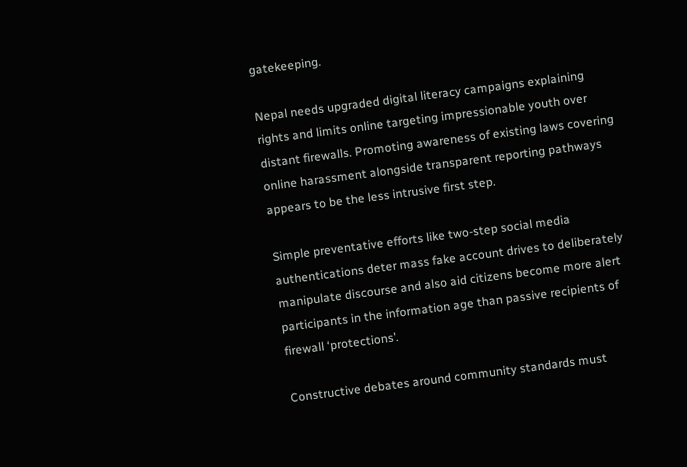gatekeeping.

Nepal needs upgraded digital literacy campaigns explaining rights and limits online targeting impressionable youth over distant firewalls. Promoting awareness of existing laws covering online harassment alongside transparent reporting pathways appears to be the less intrusive first step.

Simple preventative efforts like two-step social media authentications deter mass fake account drives to deliberately manipulate discourse and also aid citizens become more alert participants in the information age than passive recipients of firewall ‘protections’.

Constructive debates around community standards must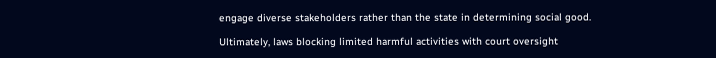engage diverse stakeholders rather than the state in determining social good.

Ultimately, laws blocking limited harmful activities with court oversight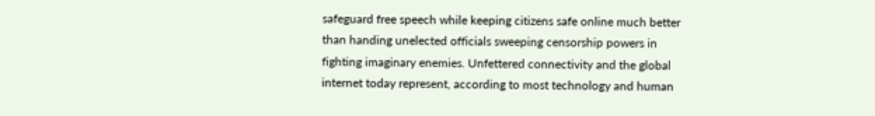safeguard free speech while keeping citizens safe online much better than handing unelected officials sweeping censorship powers in fighting imaginary enemies. Unfettered connectivity and the global internet today represent, according to most technology and human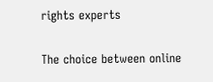rights experts

The choice between online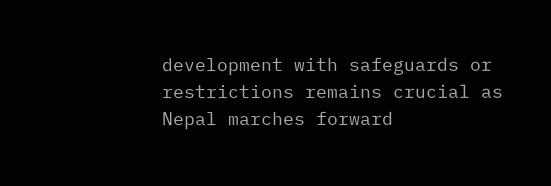development with safeguards or restrictions remains crucial as Nepal marches forward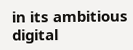in its ambitious digital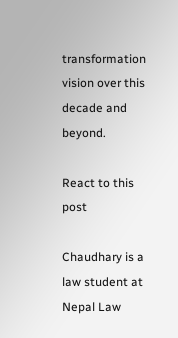transformation vision over this decade and beyond.

React to this post

Chaudhary is a law student at Nepal Law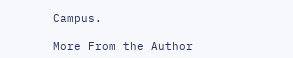Campus.

More From the Author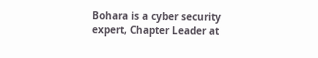Bohara is a cyber security expert, Chapter Leader at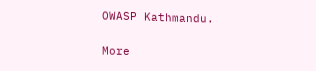OWASP Kathmandu.

More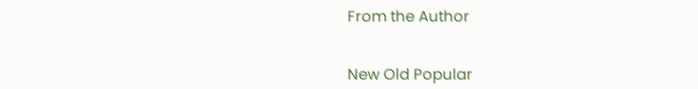From the Author


New Old Popular